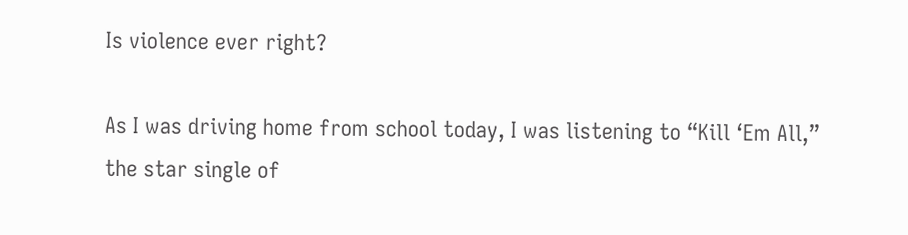Is violence ever right?

As I was driving home from school today, I was listening to “Kill ‘Em All,” the star single of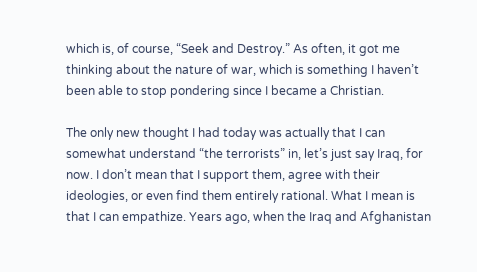which is, of course, “Seek and Destroy.” As often, it got me thinking about the nature of war, which is something I haven’t been able to stop pondering since I became a Christian.

The only new thought I had today was actually that I can somewhat understand “the terrorists” in, let’s just say Iraq, for now. I don’t mean that I support them, agree with their ideologies, or even find them entirely rational. What I mean is that I can empathize. Years ago, when the Iraq and Afghanistan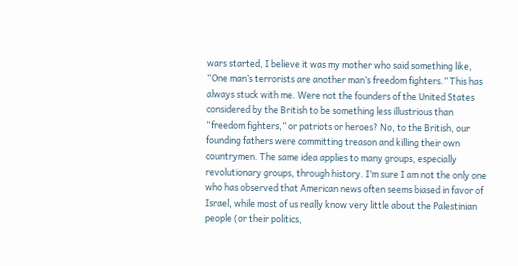wars started, I believe it was my mother who said something like, “One man’s terrorists are another man’s freedom fighters.” This has always stuck with me. Were not the founders of the United States considered by the British to be something less illustrious than “freedom fighters,” or patriots or heroes? No, to the British, our founding fathers were committing treason and killing their own countrymen. The same idea applies to many groups, especially revolutionary groups, through history. I’m sure I am not the only one who has observed that American news often seems biased in favor of Israel, while most of us really know very little about the Palestinian people (or their politics,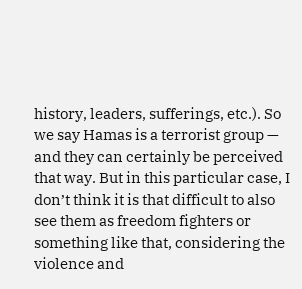history, leaders, sufferings, etc.). So we say Hamas is a terrorist group — and they can certainly be perceived that way. But in this particular case, I don’t think it is that difficult to also see them as freedom fighters or something like that, considering the violence and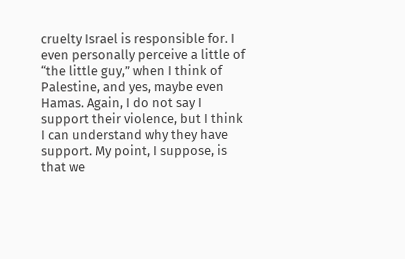cruelty Israel is responsible for. I even personally perceive a little of “the little guy,” when I think of Palestine, and yes, maybe even Hamas. Again, I do not say I support their violence, but I think I can understand why they have support. My point, I suppose, is that we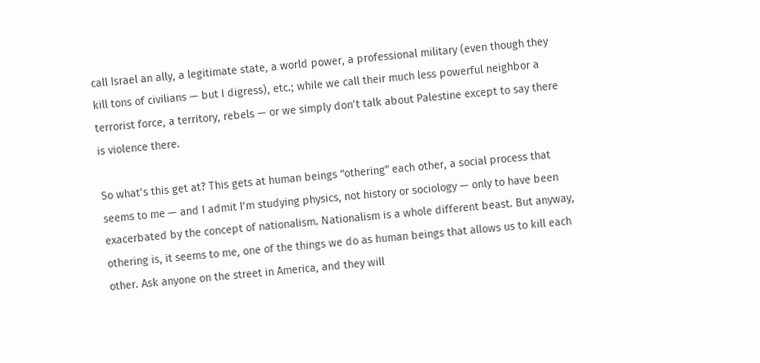call Israel an ally, a legitimate state, a world power, a professional military (even though they kill tons of civilians — but I digress), etc.; while we call their much less powerful neighbor a terrorist force, a territory, rebels — or we simply don’t talk about Palestine except to say there is violence there.

So what’s this get at? This gets at human beings “othering” each other, a social process that seems to me — and I admit I’m studying physics, not history or sociology — only to have been exacerbated by the concept of nationalism. Nationalism is a whole different beast. But anyway, othering is, it seems to me, one of the things we do as human beings that allows us to kill each other. Ask anyone on the street in America, and they will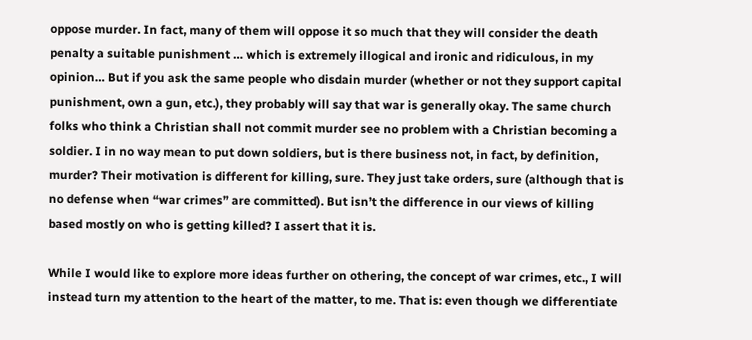oppose murder. In fact, many of them will oppose it so much that they will consider the death penalty a suitable punishment … which is extremely illogical and ironic and ridiculous, in my opinion… But if you ask the same people who disdain murder (whether or not they support capital punishment, own a gun, etc.), they probably will say that war is generally okay. The same church folks who think a Christian shall not commit murder see no problem with a Christian becoming a soldier. I in no way mean to put down soldiers, but is there business not, in fact, by definition, murder? Their motivation is different for killing, sure. They just take orders, sure (although that is no defense when “war crimes” are committed). But isn’t the difference in our views of killing based mostly on who is getting killed? I assert that it is.

While I would like to explore more ideas further on othering, the concept of war crimes, etc., I will instead turn my attention to the heart of the matter, to me. That is: even though we differentiate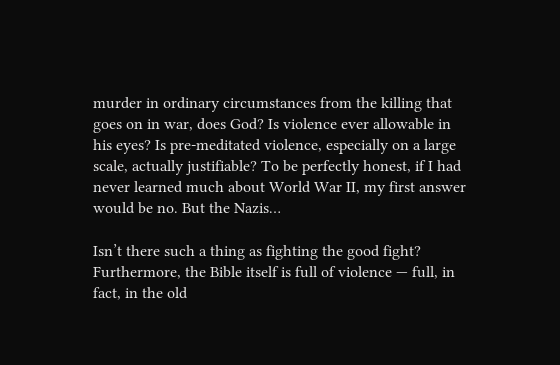murder in ordinary circumstances from the killing that goes on in war, does God? Is violence ever allowable in his eyes? Is pre-meditated violence, especially on a large scale, actually justifiable? To be perfectly honest, if I had never learned much about World War II, my first answer would be no. But the Nazis…

Isn’t there such a thing as fighting the good fight? Furthermore, the Bible itself is full of violence — full, in fact, in the old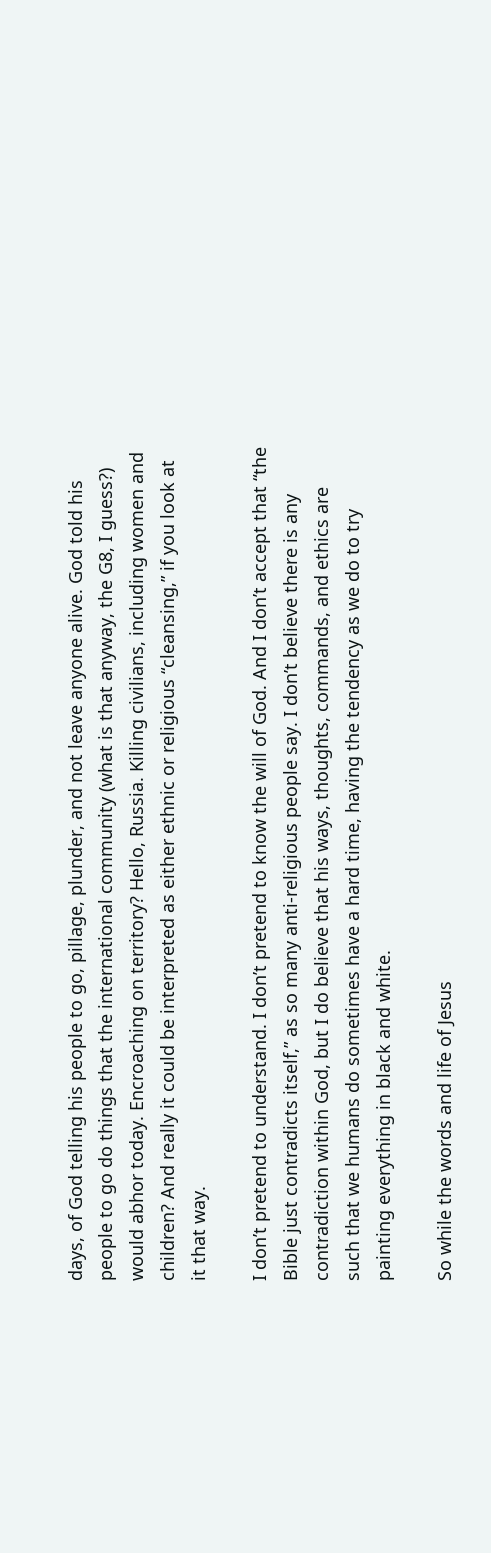days, of God telling his people to go, pillage, plunder, and not leave anyone alive. God told his people to go do things that the international community (what is that anyway, the G8, I guess?) would abhor today. Encroaching on territory? Hello, Russia. Killing civilians, including women and children? And really it could be interpreted as either ethnic or religious “cleansing,” if you look at it that way.

I don’t pretend to understand. I don’t pretend to know the will of God. And I don’t accept that “the Bible just contradicts itself,” as so many anti-religious people say. I don’t believe there is any contradiction within God, but I do believe that his ways, thoughts, commands, and ethics are such that we humans do sometimes have a hard time, having the tendency as we do to try painting everything in black and white.

So while the words and life of Jesus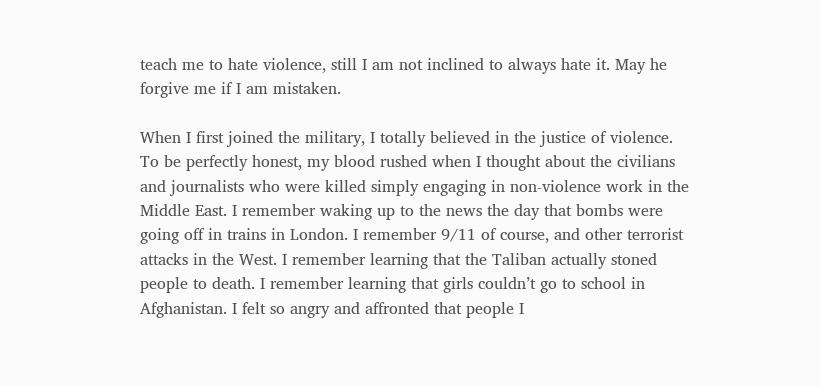teach me to hate violence, still I am not inclined to always hate it. May he forgive me if I am mistaken.

When I first joined the military, I totally believed in the justice of violence. To be perfectly honest, my blood rushed when I thought about the civilians and journalists who were killed simply engaging in non-violence work in the Middle East. I remember waking up to the news the day that bombs were going off in trains in London. I remember 9/11 of course, and other terrorist attacks in the West. I remember learning that the Taliban actually stoned people to death. I remember learning that girls couldn’t go to school in Afghanistan. I felt so angry and affronted that people I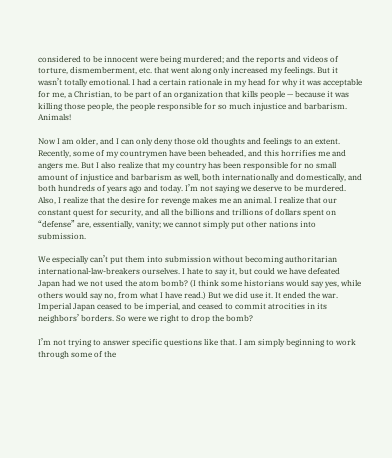considered to be innocent were being murdered; and the reports and videos of torture, dismemberment, etc. that went along only increased my feelings. But it wasn’t totally emotional. I had a certain rationale in my head for why it was acceptable for me, a Christian, to be part of an organization that kills people — because it was killing those people, the people responsible for so much injustice and barbarism. Animals!

Now I am older, and I can only deny those old thoughts and feelings to an extent. Recently, some of my countrymen have been beheaded, and this horrifies me and angers me. But I also realize that my country has been responsible for no small amount of injustice and barbarism as well, both internationally and domestically, and both hundreds of years ago and today. I’m not saying we deserve to be murdered. Also, I realize that the desire for revenge makes me an animal. I realize that our constant quest for security, and all the billions and trillions of dollars spent on “defense” are, essentially, vanity; we cannot simply put other nations into submission.

We especially can’t put them into submission without becoming authoritarian international-law-breakers ourselves. I hate to say it, but could we have defeated Japan had we not used the atom bomb? (I think some historians would say yes, while others would say no, from what I have read.) But we did use it. It ended the war. Imperial Japan ceased to be imperial, and ceased to commit atrocities in its neighbors’ borders. So were we right to drop the bomb?

I’m not trying to answer specific questions like that. I am simply beginning to work through some of the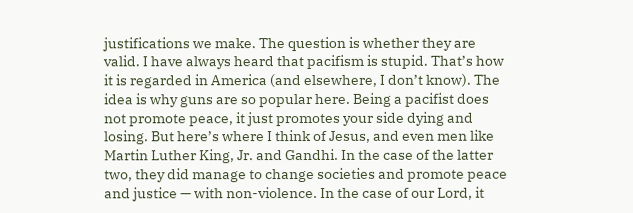justifications we make. The question is whether they are valid. I have always heard that pacifism is stupid. That’s how it is regarded in America (and elsewhere, I don’t know). The idea is why guns are so popular here. Being a pacifist does not promote peace, it just promotes your side dying and losing. But here’s where I think of Jesus, and even men like Martin Luther King, Jr. and Gandhi. In the case of the latter two, they did manage to change societies and promote peace and justice — with non-violence. In the case of our Lord, it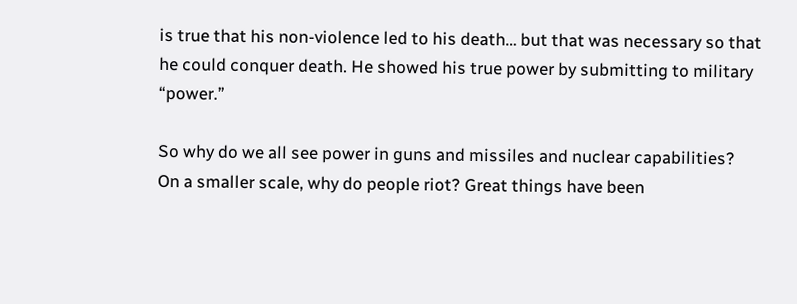is true that his non-violence led to his death… but that was necessary so that he could conquer death. He showed his true power by submitting to military “power.”

So why do we all see power in guns and missiles and nuclear capabilities? On a smaller scale, why do people riot? Great things have been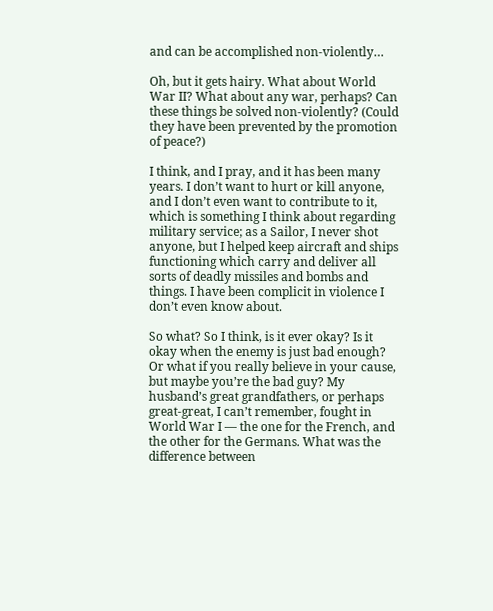and can be accomplished non-violently…

Oh, but it gets hairy. What about World War II? What about any war, perhaps? Can these things be solved non-violently? (Could they have been prevented by the promotion of peace?)

I think, and I pray, and it has been many years. I don’t want to hurt or kill anyone, and I don’t even want to contribute to it, which is something I think about regarding military service; as a Sailor, I never shot anyone, but I helped keep aircraft and ships functioning which carry and deliver all sorts of deadly missiles and bombs and things. I have been complicit in violence I don’t even know about.

So what? So I think, is it ever okay? Is it okay when the enemy is just bad enough? Or what if you really believe in your cause, but maybe you’re the bad guy? My husband’s great grandfathers, or perhaps great-great, I can’t remember, fought in World War I — the one for the French, and the other for the Germans. What was the difference between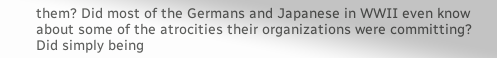them? Did most of the Germans and Japanese in WWII even know about some of the atrocities their organizations were committing? Did simply being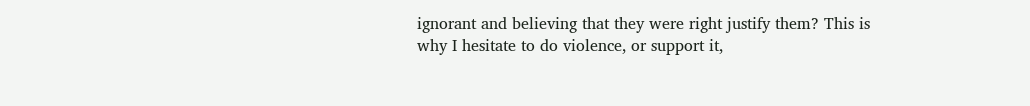ignorant and believing that they were right justify them? This is why I hesitate to do violence, or support it,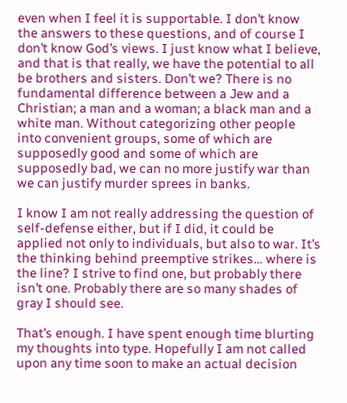even when I feel it is supportable. I don’t know the answers to these questions, and of course I don’t know God’s views. I just know what I believe, and that is that really, we have the potential to all be brothers and sisters. Don’t we? There is no fundamental difference between a Jew and a Christian; a man and a woman; a black man and a white man. Without categorizing other people into convenient groups, some of which are supposedly good and some of which are supposedly bad, we can no more justify war than we can justify murder sprees in banks.

I know I am not really addressing the question of self-defense either, but if I did, it could be applied not only to individuals, but also to war. It’s the thinking behind preemptive strikes… where is the line? I strive to find one, but probably there isn’t one. Probably there are so many shades of gray I should see.

That’s enough. I have spent enough time blurting my thoughts into type. Hopefully I am not called upon any time soon to make an actual decision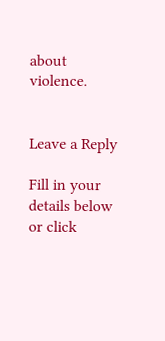about violence.


Leave a Reply

Fill in your details below or click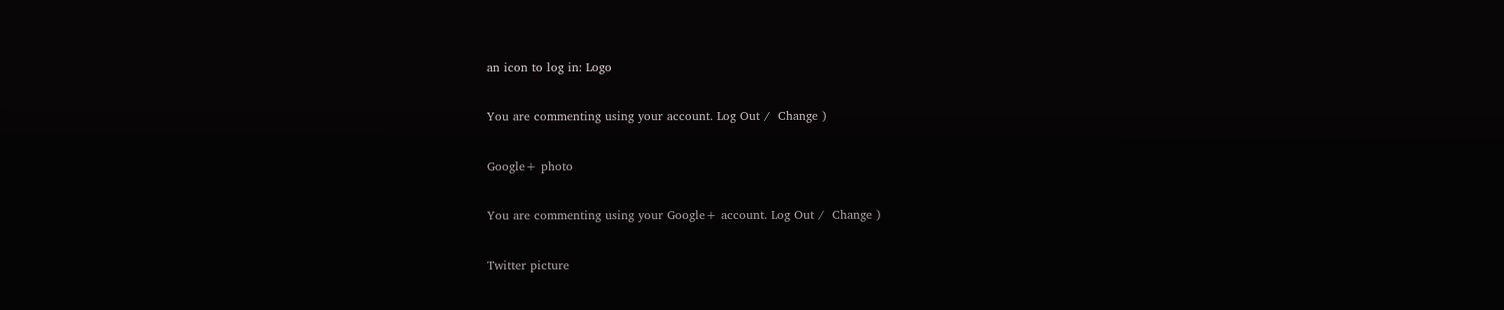an icon to log in: Logo

You are commenting using your account. Log Out /  Change )

Google+ photo

You are commenting using your Google+ account. Log Out /  Change )

Twitter picture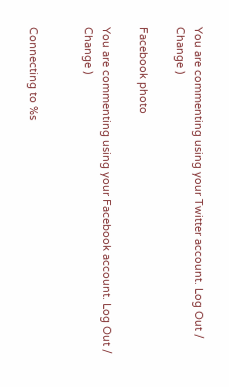You are commenting using your Twitter account. Log Out /  Change )

Facebook photo

You are commenting using your Facebook account. Log Out /  Change )


Connecting to %s